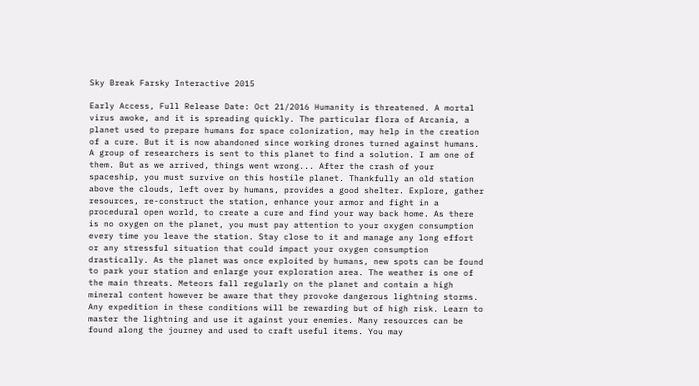Sky Break Farsky Interactive 2015

Early Access, Full Release Date: Oct 21/2016 Humanity is threatened. A mortal virus awoke, and it is spreading quickly. The particular flora of Arcania, a planet used to prepare humans for space colonization, may help in the creation of a cure. But it is now abandoned since working drones turned against humans. A group of researchers is sent to this planet to find a solution. I am one of them. But as we arrived, things went wrong... After the crash of your spaceship, you must survive on this hostile planet. Thankfully an old station above the clouds, left over by humans, provides a good shelter. Explore, gather resources, re-construct the station, enhance your armor and fight in a procedural open world, to create a cure and find your way back home. As there is no oxygen on the planet, you must pay attention to your oxygen consumption every time you leave the station. Stay close to it and manage any long effort or any stressful situation that could impact your oxygen consumption drastically. As the planet was once exploited by humans, new spots can be found to park your station and enlarge your exploration area. The weather is one of the main threats. Meteors fall regularly on the planet and contain a high mineral content however be aware that they provoke dangerous lightning storms. Any expedition in these conditions will be rewarding but of high risk. Learn to master the lightning and use it against your enemies. Many resources can be found along the journey and used to craft useful items. You may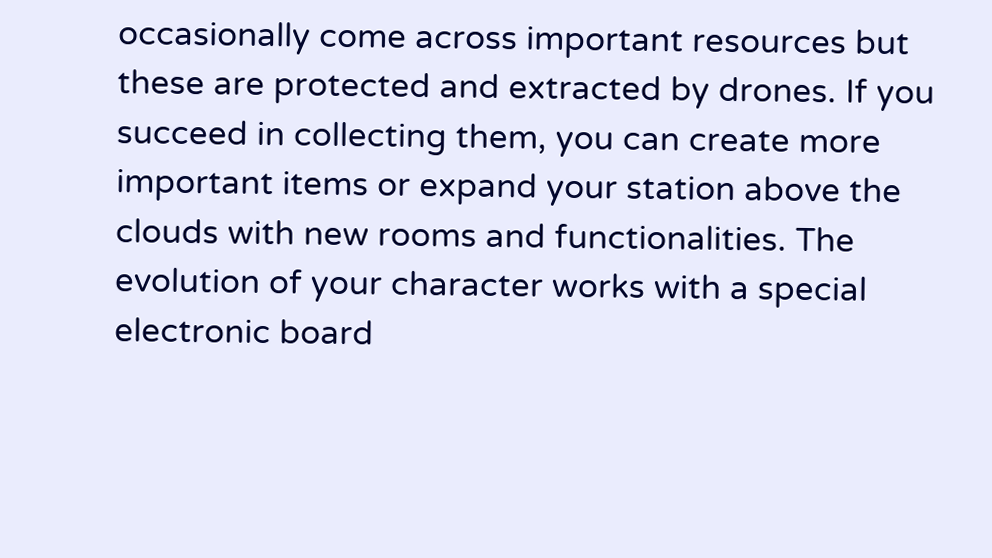occasionally come across important resources but these are protected and extracted by drones. If you succeed in collecting them, you can create more important items or expand your station above the clouds with new rooms and functionalities. The evolution of your character works with a special electronic board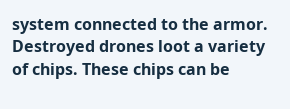system connected to the armor. Destroyed drones loot a variety of chips. These chips can be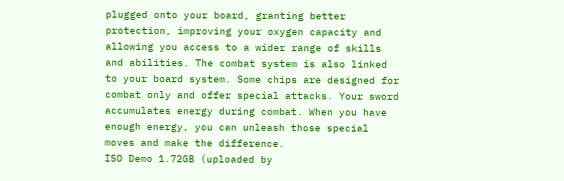plugged onto your board, granting better protection, improving your oxygen capacity and allowing you access to a wider range of skills and abilities. The combat system is also linked to your board system. Some chips are designed for combat only and offer special attacks. Your sword accumulates energy during combat. When you have enough energy, you can unleash those special moves and make the difference.
ISO Demo 1.72GB (uploaded by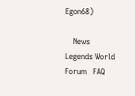Egon68)

    News   Legends World   Forum   FAQ